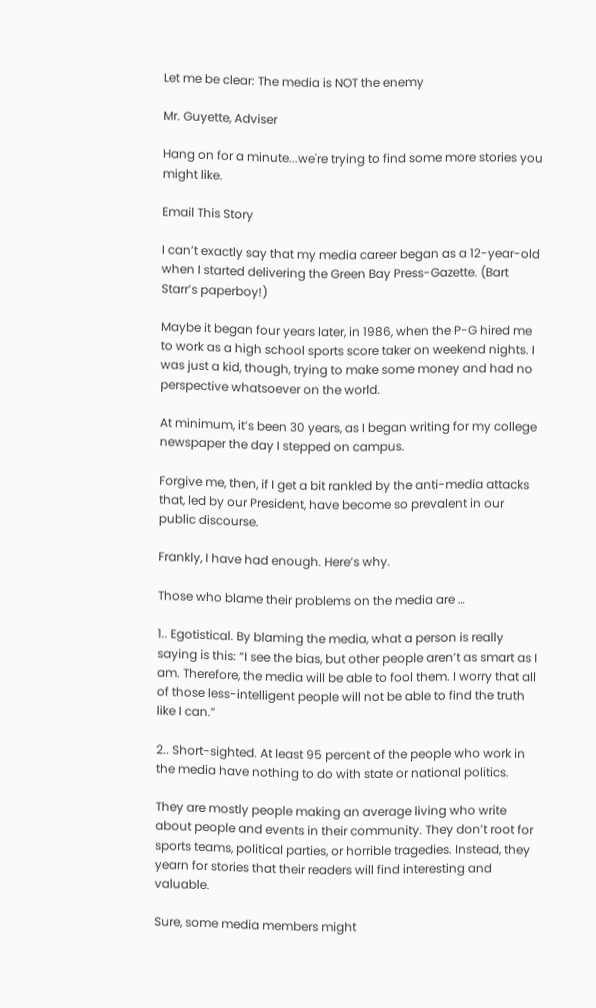Let me be clear: The media is NOT the enemy

Mr. Guyette, Adviser

Hang on for a minute...we're trying to find some more stories you might like.

Email This Story

I can’t exactly say that my media career began as a 12-year-old when I started delivering the Green Bay Press-Gazette. (Bart Starr’s paperboy!)

Maybe it began four years later, in 1986, when the P-G hired me to work as a high school sports score taker on weekend nights. I was just a kid, though, trying to make some money and had no perspective whatsoever on the world.

At minimum, it’s been 30 years, as I began writing for my college newspaper the day I stepped on campus.

Forgive me, then, if I get a bit rankled by the anti-media attacks that, led by our President, have become so prevalent in our public discourse.

Frankly, I have had enough. Here’s why.

Those who blame their problems on the media are …

1.. Egotistical. By blaming the media, what a person is really saying is this: “I see the bias, but other people aren’t as smart as I am. Therefore, the media will be able to fool them. I worry that all of those less-intelligent people will not be able to find the truth like I can.”

2.. Short-sighted. At least 95 percent of the people who work in the media have nothing to do with state or national politics.

They are mostly people making an average living who write about people and events in their community. They don’t root for sports teams, political parties, or horrible tragedies. Instead, they yearn for stories that their readers will find interesting and valuable.

Sure, some media members might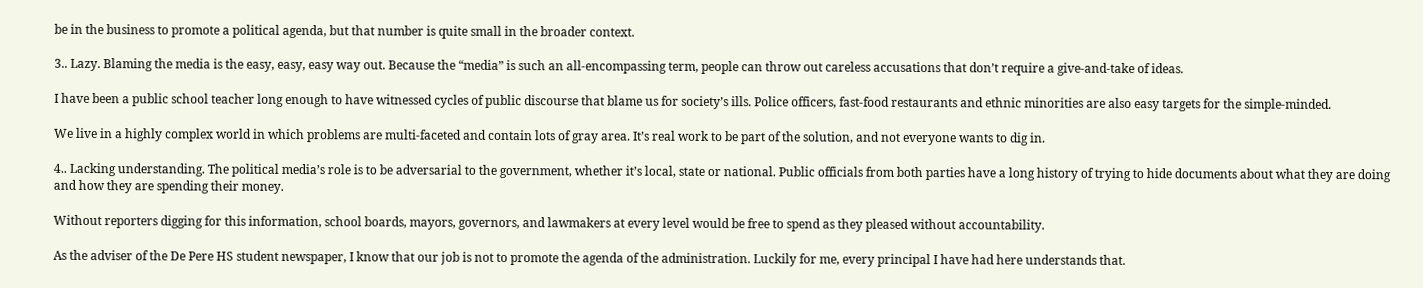be in the business to promote a political agenda, but that number is quite small in the broader context.

3.. Lazy. Blaming the media is the easy, easy, easy way out. Because the “media” is such an all-encompassing term, people can throw out careless accusations that don’t require a give-and-take of ideas.

I have been a public school teacher long enough to have witnessed cycles of public discourse that blame us for society’s ills. Police officers, fast-food restaurants and ethnic minorities are also easy targets for the simple-minded.

We live in a highly complex world in which problems are multi-faceted and contain lots of gray area. It’s real work to be part of the solution, and not everyone wants to dig in.

4.. Lacking understanding. The political media’s role is to be adversarial to the government, whether it’s local, state or national. Public officials from both parties have a long history of trying to hide documents about what they are doing and how they are spending their money.

Without reporters digging for this information, school boards, mayors, governors, and lawmakers at every level would be free to spend as they pleased without accountability.

As the adviser of the De Pere HS student newspaper, I know that our job is not to promote the agenda of the administration. Luckily for me, every principal I have had here understands that.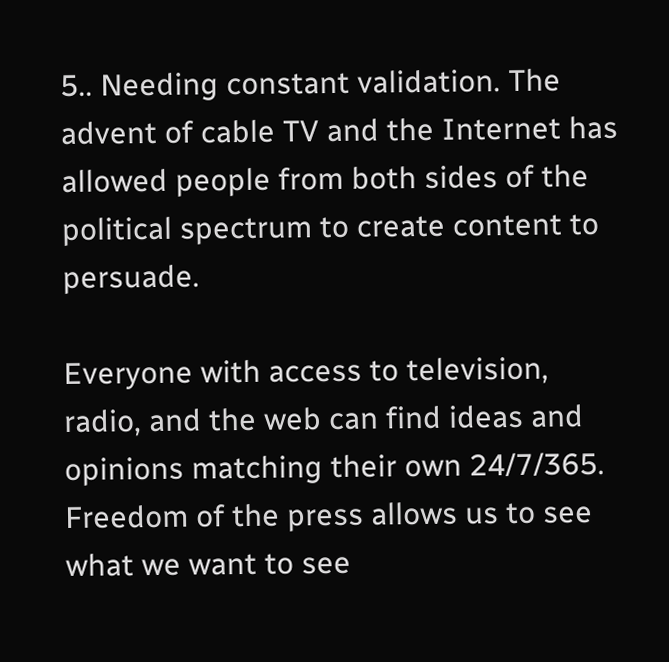5.. Needing constant validation. The advent of cable TV and the Internet has allowed people from both sides of the political spectrum to create content to persuade.

Everyone with access to television, radio, and the web can find ideas and opinions matching their own 24/7/365. Freedom of the press allows us to see what we want to see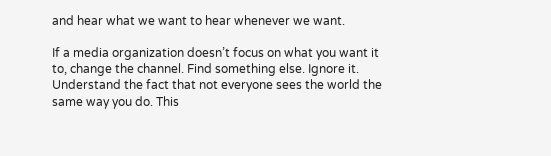and hear what we want to hear whenever we want.

If a media organization doesn’t focus on what you want it to, change the channel. Find something else. Ignore it. Understand the fact that not everyone sees the world the same way you do. This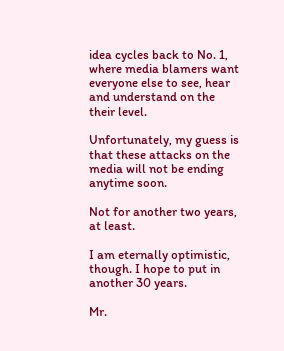idea cycles back to No. 1, where media blamers want everyone else to see, hear and understand on the their level.

Unfortunately, my guess is that these attacks on the media will not be ending anytime soon.

Not for another two years, at least.

I am eternally optimistic, though. I hope to put in another 30 years.

Mr.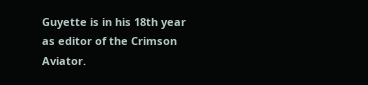Guyette is in his 18th year as editor of the Crimson Aviator.